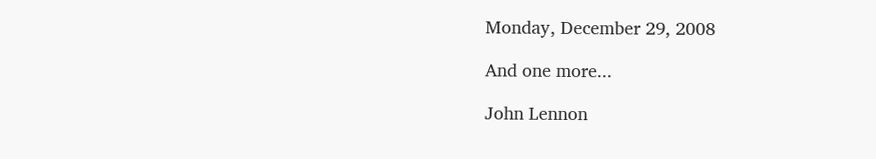Monday, December 29, 2008

And one more...

John Lennon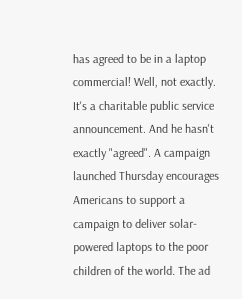has agreed to be in a laptop commercial! Well, not exactly. It's a charitable public service announcement. And he hasn't exactly "agreed". A campaign launched Thursday encourages Americans to support a campaign to deliver solar-powered laptops to the poor children of the world. The ad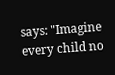says: "Imagine every child no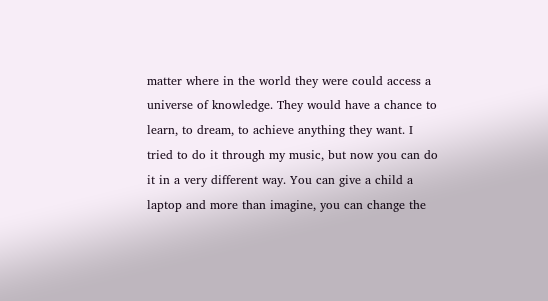matter where in the world they were could access a universe of knowledge. They would have a chance to learn, to dream, to achieve anything they want. I tried to do it through my music, but now you can do it in a very different way. You can give a child a laptop and more than imagine, you can change the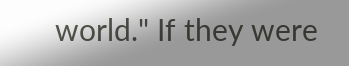world." If they were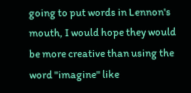going to put words in Lennon's mouth, I would hope they would be more creative than using the word "imagine" like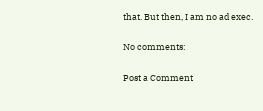that. But then, I am no ad exec.

No comments:

Post a Comment